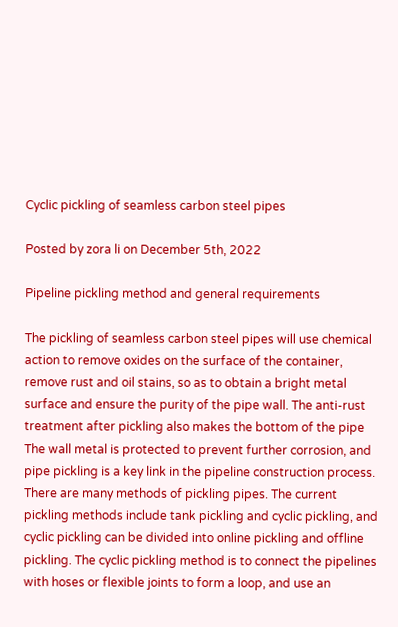Cyclic pickling of seamless carbon steel pipes

Posted by zora li on December 5th, 2022

Pipeline pickling method and general requirements

The pickling of seamless carbon steel pipes will use chemical action to remove oxides on the surface of the container, remove rust and oil stains, so as to obtain a bright metal surface and ensure the purity of the pipe wall. The anti-rust treatment after pickling also makes the bottom of the pipe The wall metal is protected to prevent further corrosion, and pipe pickling is a key link in the pipeline construction process. There are many methods of pickling pipes. The current pickling methods include tank pickling and cyclic pickling, and cyclic pickling can be divided into online pickling and offline pickling. The cyclic pickling method is to connect the pipelines with hoses or flexible joints to form a loop, and use an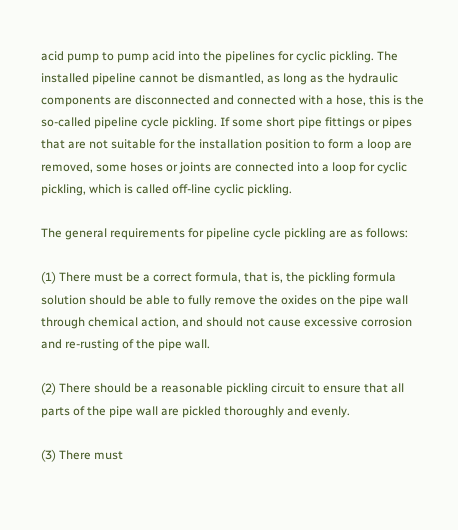acid pump to pump acid into the pipelines for cyclic pickling. The installed pipeline cannot be dismantled, as long as the hydraulic components are disconnected and connected with a hose, this is the so-called pipeline cycle pickling. If some short pipe fittings or pipes that are not suitable for the installation position to form a loop are removed, some hoses or joints are connected into a loop for cyclic pickling, which is called off-line cyclic pickling.

The general requirements for pipeline cycle pickling are as follows:

(1) There must be a correct formula, that is, the pickling formula solution should be able to fully remove the oxides on the pipe wall through chemical action, and should not cause excessive corrosion and re-rusting of the pipe wall.

(2) There should be a reasonable pickling circuit to ensure that all parts of the pipe wall are pickled thoroughly and evenly.

(3) There must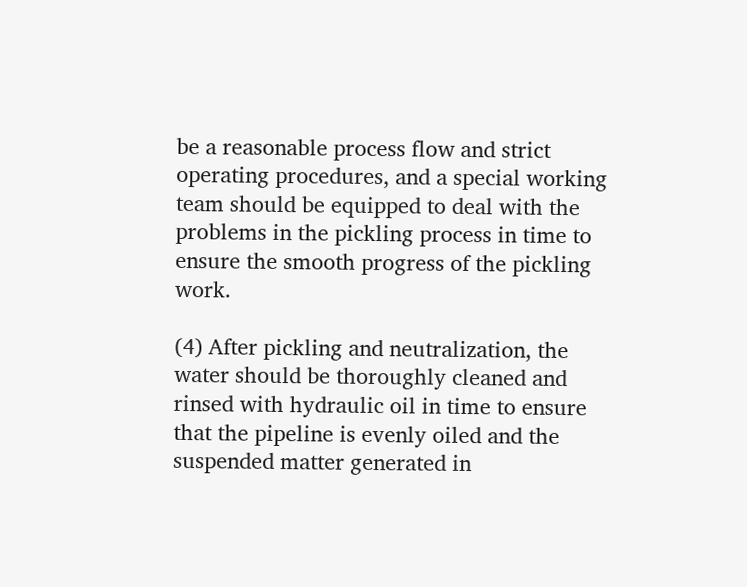be a reasonable process flow and strict operating procedures, and a special working team should be equipped to deal with the problems in the pickling process in time to ensure the smooth progress of the pickling work.

(4) After pickling and neutralization, the water should be thoroughly cleaned and rinsed with hydraulic oil in time to ensure that the pipeline is evenly oiled and the suspended matter generated in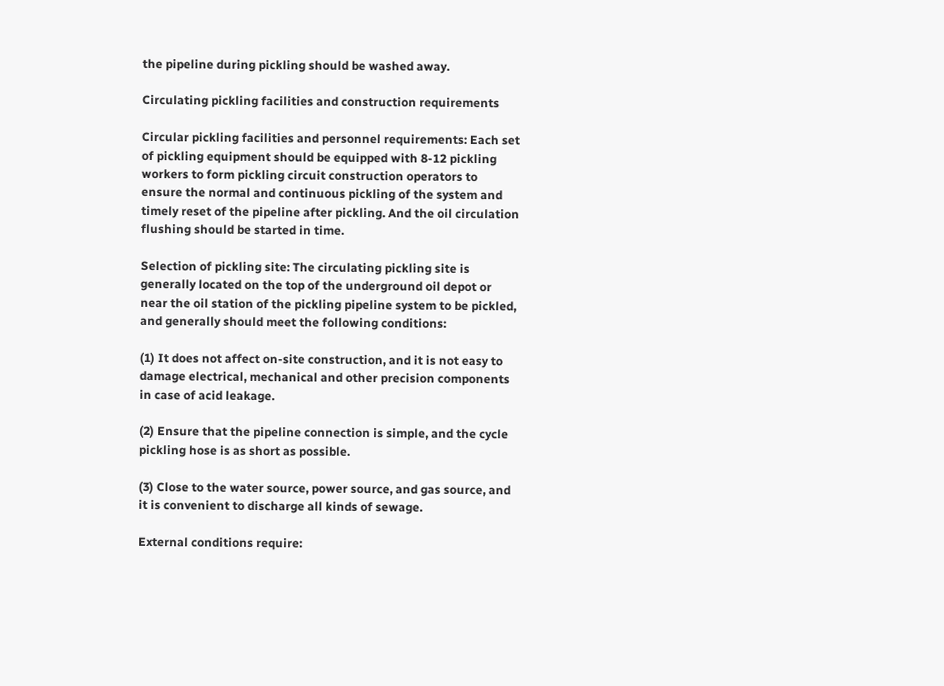the pipeline during pickling should be washed away.

Circulating pickling facilities and construction requirements

Circular pickling facilities and personnel requirements: Each set of pickling equipment should be equipped with 8-12 pickling workers to form pickling circuit construction operators to ensure the normal and continuous pickling of the system and timely reset of the pipeline after pickling. And the oil circulation flushing should be started in time.

Selection of pickling site: The circulating pickling site is generally located on the top of the underground oil depot or near the oil station of the pickling pipeline system to be pickled, and generally should meet the following conditions:

(1) It does not affect on-site construction, and it is not easy to damage electrical, mechanical and other precision components in case of acid leakage.

(2) Ensure that the pipeline connection is simple, and the cycle pickling hose is as short as possible.

(3) Close to the water source, power source, and gas source, and it is convenient to discharge all kinds of sewage.

External conditions require: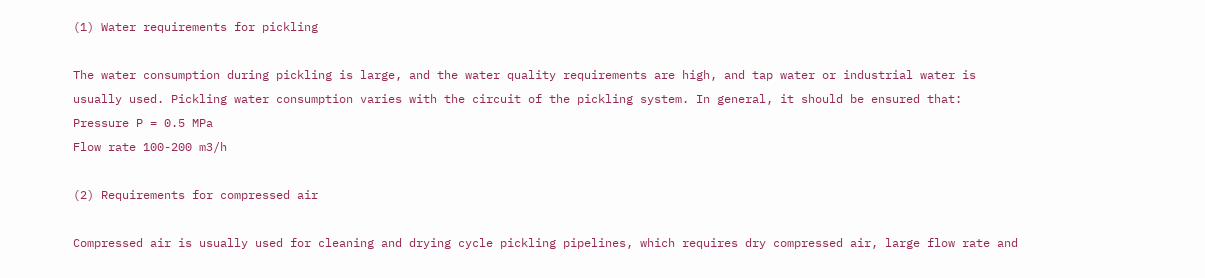(1) Water requirements for pickling

The water consumption during pickling is large, and the water quality requirements are high, and tap water or industrial water is usually used. Pickling water consumption varies with the circuit of the pickling system. In general, it should be ensured that:
Pressure P = 0.5 MPa
Flow rate 100-200 m3/h

(2) Requirements for compressed air

Compressed air is usually used for cleaning and drying cycle pickling pipelines, which requires dry compressed air, large flow rate and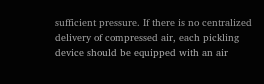sufficient pressure. If there is no centralized delivery of compressed air, each pickling device should be equipped with an air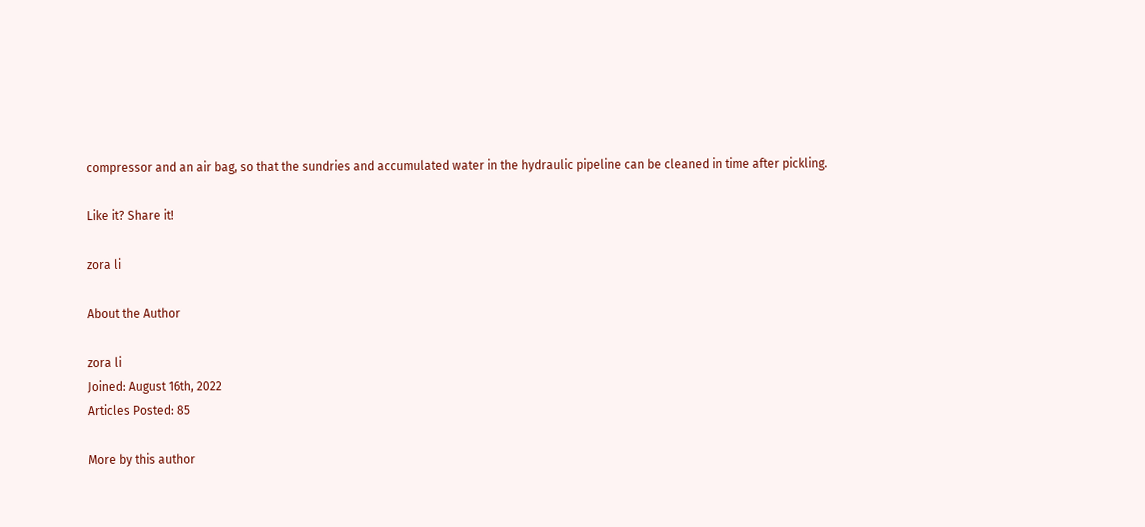compressor and an air bag, so that the sundries and accumulated water in the hydraulic pipeline can be cleaned in time after pickling.

Like it? Share it!

zora li

About the Author

zora li
Joined: August 16th, 2022
Articles Posted: 85

More by this author